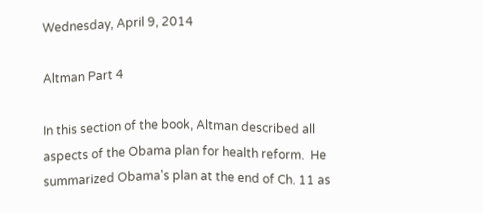Wednesday, April 9, 2014

Altman Part 4

In this section of the book, Altman described all aspects of the Obama plan for health reform.  He summarized Obama's plan at the end of Ch. 11 as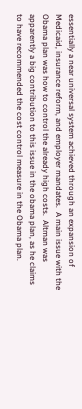essentially a near universal system achieved through an expansion of Medicaid, insurance reform, and employer mandates.  A main issue with the Obama plan was how to control the already high costs.  Altman was apparently a big contribution to this issue in the obama plan, as he claims to have recommended the cost control measure in the Obama plan.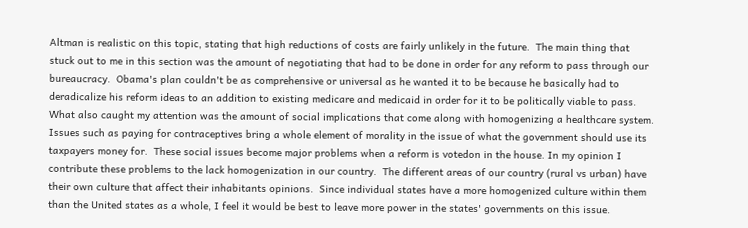Altman is realistic on this topic, stating that high reductions of costs are fairly unlikely in the future.  The main thing that stuck out to me in this section was the amount of negotiating that had to be done in order for any reform to pass through our bureaucracy.  Obama's plan couldn't be as comprehensive or universal as he wanted it to be because he basically had to deradicalize his reform ideas to an addition to existing medicare and medicaid in order for it to be politically viable to pass.  What also caught my attention was the amount of social implications that come along with homogenizing a healthcare system.  Issues such as paying for contraceptives bring a whole element of morality in the issue of what the government should use its taxpayers money for.  These social issues become major problems when a reform is votedon in the house. In my opinion I contribute these problems to the lack homogenization in our country.  The different areas of our country (rural vs urban) have their own culture that affect their inhabitants opinions.  Since individual states have a more homogenized culture within them than the United states as a whole, I feel it would be best to leave more power in the states' governments on this issue.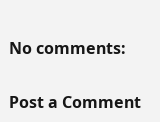No comments:

Post a Comment